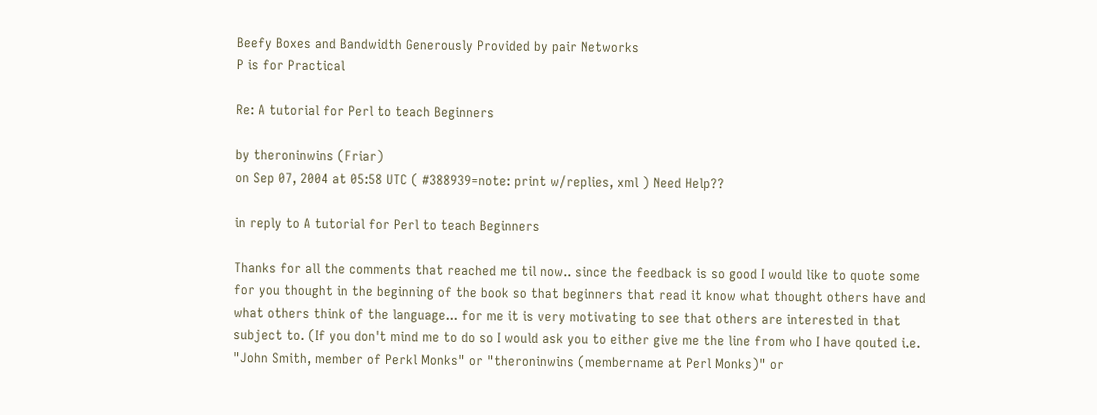Beefy Boxes and Bandwidth Generously Provided by pair Networks
P is for Practical

Re: A tutorial for Perl to teach Beginners

by theroninwins (Friar)
on Sep 07, 2004 at 05:58 UTC ( #388939=note: print w/replies, xml ) Need Help??

in reply to A tutorial for Perl to teach Beginners

Thanks for all the comments that reached me til now.. since the feedback is so good I would like to quote some for you thought in the beginning of the book so that beginners that read it know what thought others have and what others think of the language... for me it is very motivating to see that others are interested in that subject to. (If you don't mind me to do so I would ask you to either give me the line from who I have qouted i.e. "John Smith, member of Perkl Monks" or "theroninwins (membername at Perl Monks)" or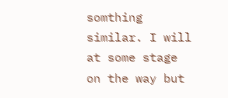somthing similar. I will at some stage on the way but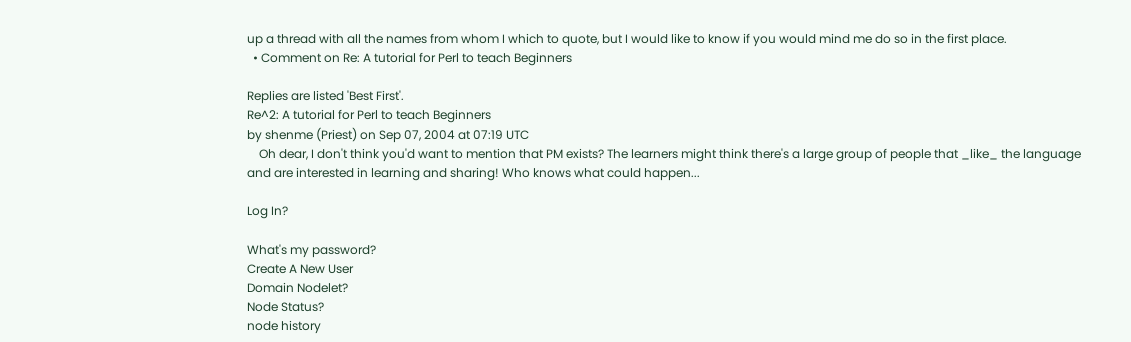up a thread with all the names from whom I which to quote, but I would like to know if you would mind me do so in the first place.
  • Comment on Re: A tutorial for Perl to teach Beginners

Replies are listed 'Best First'.
Re^2: A tutorial for Perl to teach Beginners
by shenme (Priest) on Sep 07, 2004 at 07:19 UTC
    Oh dear, I don't think you'd want to mention that PM exists? The learners might think there's a large group of people that _like_ the language and are interested in learning and sharing! Who knows what could happen...

Log In?

What's my password?
Create A New User
Domain Nodelet?
Node Status?
node history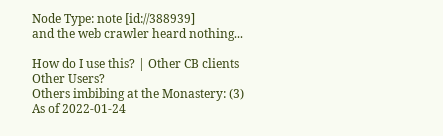Node Type: note [id://388939]
and the web crawler heard nothing...

How do I use this? | Other CB clients
Other Users?
Others imbibing at the Monastery: (3)
As of 2022-01-24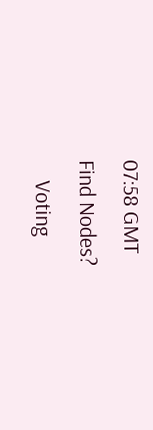07:58 GMT
Find Nodes?
    Voting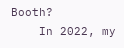Booth?
    In 2022, my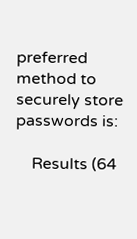preferred method to securely store passwords is:

    Results (64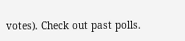votes). Check out past polls.